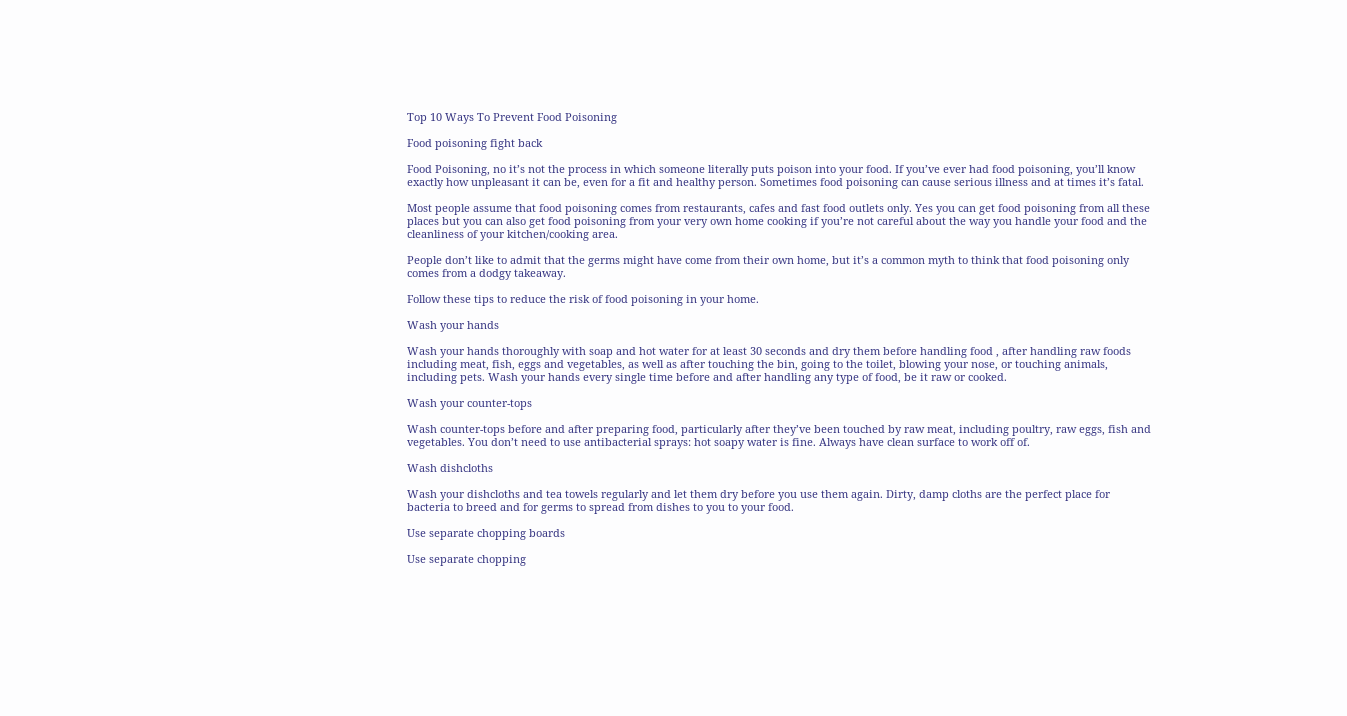Top 10 Ways To Prevent Food Poisoning

Food poisoning fight back

Food Poisoning, no it’s not the process in which someone literally puts poison into your food. If you’ve ever had food poisoning, you’ll know exactly how unpleasant it can be, even for a fit and healthy person. Sometimes food poisoning can cause serious illness and at times it’s fatal.

Most people assume that food poisoning comes from restaurants, cafes and fast food outlets only. Yes you can get food poisoning from all these places but you can also get food poisoning from your very own home cooking if you’re not careful about the way you handle your food and the cleanliness of your kitchen/cooking area.

People don’t like to admit that the germs might have come from their own home, but it’s a common myth to think that food poisoning only comes from a dodgy takeaway.

Follow these tips to reduce the risk of food poisoning in your home.

Wash your hands

Wash your hands thoroughly with soap and hot water for at least 30 seconds and dry them before handling food , after handling raw foods including meat, fish, eggs and vegetables, as well as after touching the bin, going to the toilet, blowing your nose, or touching animals, including pets. Wash your hands every single time before and after handling any type of food, be it raw or cooked.

Wash your counter-tops

Wash counter-tops before and after preparing food, particularly after they’ve been touched by raw meat, including poultry, raw eggs, fish and vegetables. You don’t need to use antibacterial sprays: hot soapy water is fine. Always have clean surface to work off of.

Wash dishcloths

Wash your dishcloths and tea towels regularly and let them dry before you use them again. Dirty, damp cloths are the perfect place for bacteria to breed and for germs to spread from dishes to you to your food.

Use separate chopping boards

Use separate chopping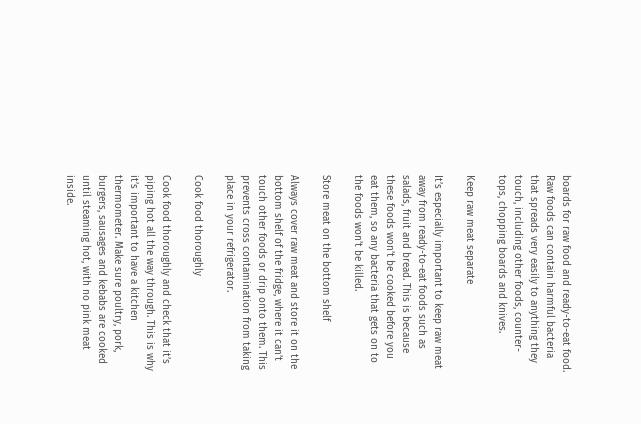boards for raw food and ready-to-eat food. Raw foods can contain harmful bacteria that spreads very easily to anything they touch, including other foods, counter-tops, chopping boards and knives.

Keep raw meat separate

It’s especially important to keep raw meat away from ready-to-eat foods such as salads, fruit and bread. This is because these foods won’t be cooked before you eat them, so any bacteria that gets on to the foods won’t be killed.

Store meat on the bottom shelf

Always cover raw meat and store it on the bottom shelf of the fridge, where it can’t touch other foods or drip onto them. This prevents cross contamination from taking place in your refrigerator.

Cook food thoroughly

Cook food thoroughly and check that it’s piping hot all the way through. This is why it’s important to have a kitchen thermometer. Make sure poultry, pork, burgers, sausages and kebabs are cooked until steaming hot, with no pink meat inside.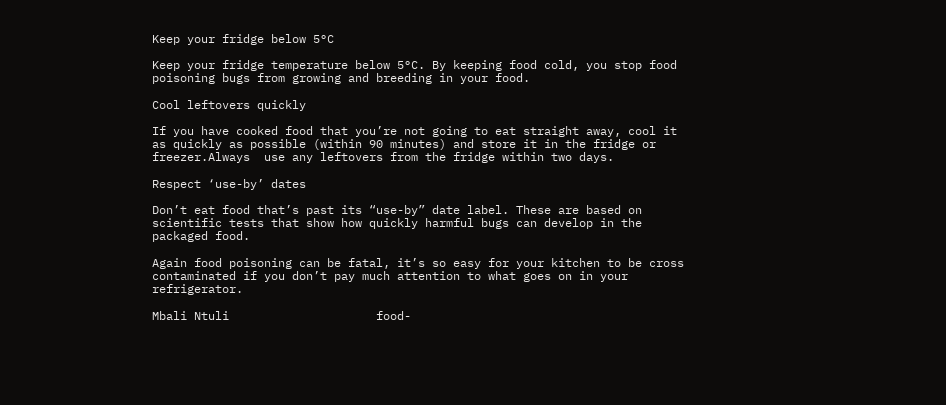Keep your fridge below 5°C

Keep your fridge temperature below 5°C. By keeping food cold, you stop food poisoning bugs from growing and breeding in your food.

Cool leftovers quickly

If you have cooked food that you’re not going to eat straight away, cool it as quickly as possible (within 90 minutes) and store it in the fridge or freezer.Always  use any leftovers from the fridge within two days.

Respect ‘use-by’ dates

Don’t eat food that’s past its “use-by” date label. These are based on scientific tests that show how quickly harmful bugs can develop in the packaged food.

Again food poisoning can be fatal, it’s so easy for your kitchen to be cross contaminated if you don’t pay much attention to what goes on in your refrigerator.

Mbali Ntuli                     food-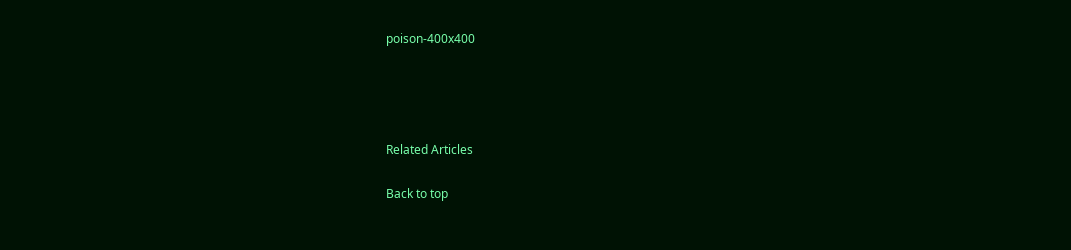poison-400x400




Related Articles

Back to top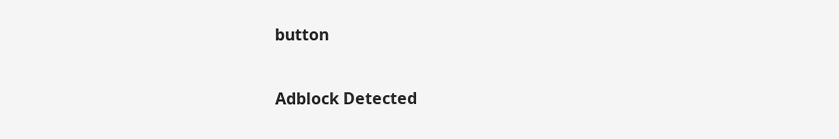button

Adblock Detected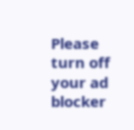Please turn off your ad blocker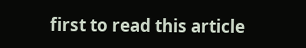first to read this article